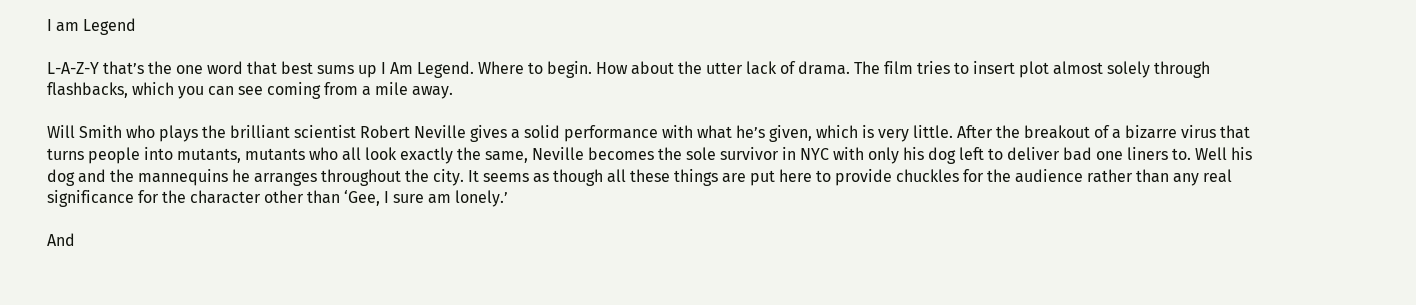I am Legend

L-A-Z-Y that’s the one word that best sums up I Am Legend. Where to begin. How about the utter lack of drama. The film tries to insert plot almost solely through flashbacks, which you can see coming from a mile away.

Will Smith who plays the brilliant scientist Robert Neville gives a solid performance with what he’s given, which is very little. After the breakout of a bizarre virus that turns people into mutants, mutants who all look exactly the same, Neville becomes the sole survivor in NYC with only his dog left to deliver bad one liners to. Well his dog and the mannequins he arranges throughout the city. It seems as though all these things are put here to provide chuckles for the audience rather than any real significance for the character other than ‘Gee, I sure am lonely.’

And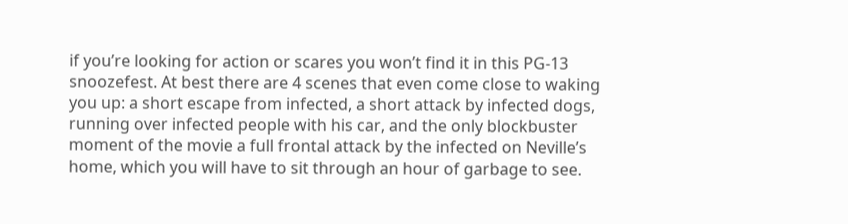if you’re looking for action or scares you won’t find it in this PG-13 snoozefest. At best there are 4 scenes that even come close to waking you up: a short escape from infected, a short attack by infected dogs, running over infected people with his car, and the only blockbuster moment of the movie a full frontal attack by the infected on Neville’s home, which you will have to sit through an hour of garbage to see.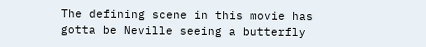The defining scene in this movie has gotta be Neville seeing a butterfly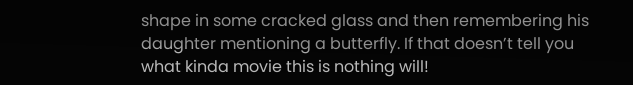shape in some cracked glass and then remembering his daughter mentioning a butterfly. If that doesn’t tell you what kinda movie this is nothing will!